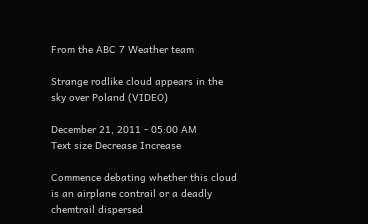From the ABC 7 Weather team

Strange rodlike cloud appears in the sky over Poland (VIDEO)

December 21, 2011 - 05:00 AM
Text size Decrease Increase

Commence debating whether this cloud is an airplane contrail or a deadly chemtrail dispersed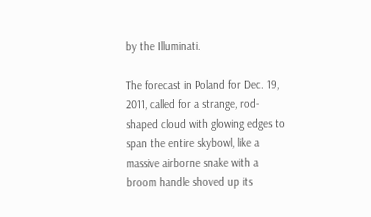by the Illuminati.

The forecast in Poland for Dec. 19, 2011, called for a strange, rod-shaped cloud with glowing edges to span the entire skybowl, like a massive airborne snake with a broom handle shoved up its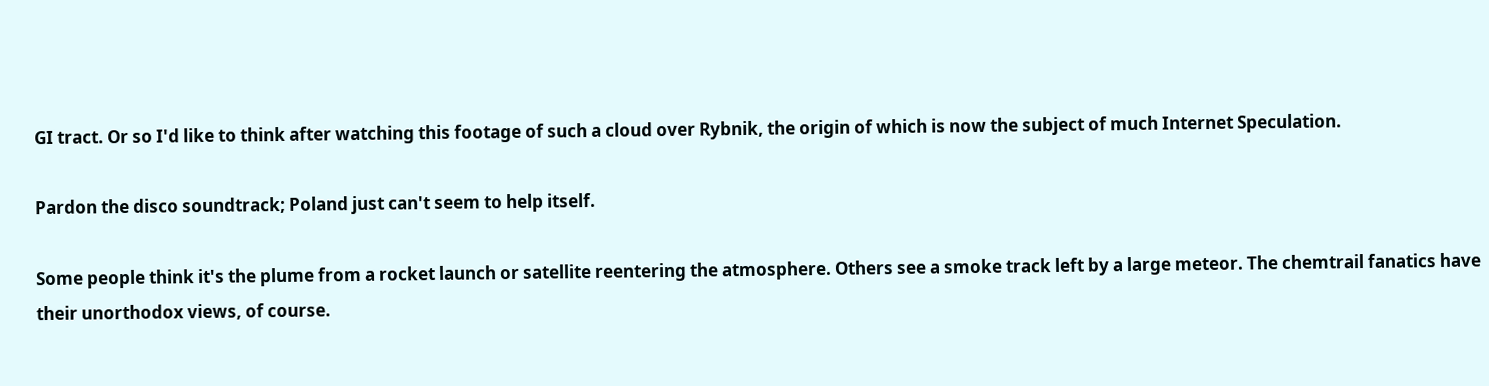GI tract. Or so I'd like to think after watching this footage of such a cloud over Rybnik, the origin of which is now the subject of much Internet Speculation.

Pardon the disco soundtrack; Poland just can't seem to help itself.

Some people think it's the plume from a rocket launch or satellite reentering the atmosphere. Others see a smoke track left by a large meteor. The chemtrail fanatics have their unorthodox views, of course.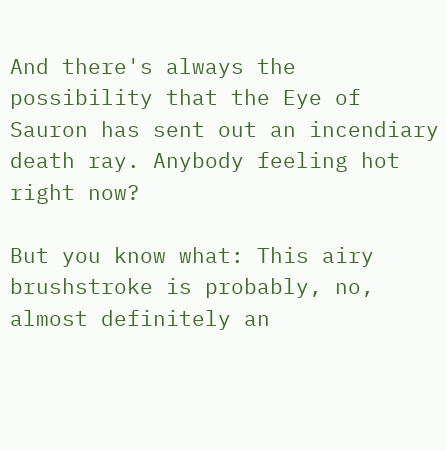And there's always the possibility that the Eye of Sauron has sent out an incendiary death ray. Anybody feeling hot right now?

But you know what: This airy brushstroke is probably, no, almost definitely an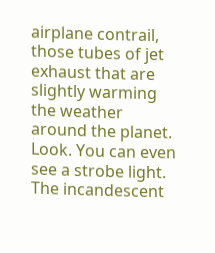airplane contrail, those tubes of jet exhaust that are slightly warming the weather around the planet. Look. You can even see a strobe light. The incandescent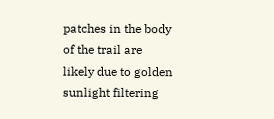patches in the body of the trail are likely due to golden sunlight filtering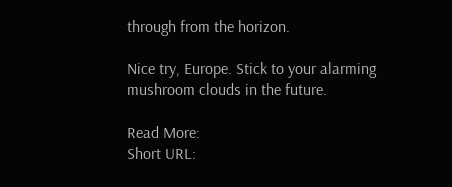through from the horizon.

Nice try, Europe. Stick to your alarming mushroom clouds in the future.

Read More:
Short URL: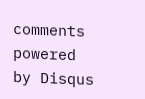comments powered by Disqus